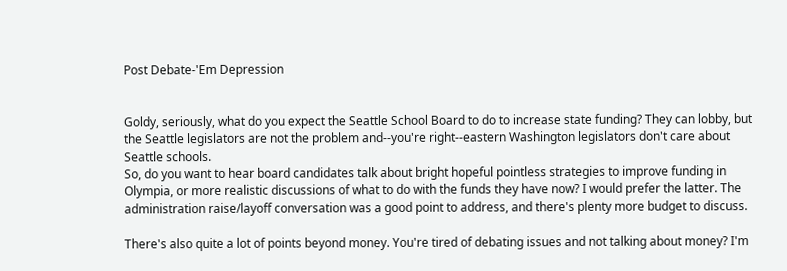Post Debate-'Em Depression


Goldy, seriously, what do you expect the Seattle School Board to do to increase state funding? They can lobby, but the Seattle legislators are not the problem and--you're right--eastern Washington legislators don't care about Seattle schools.
So, do you want to hear board candidates talk about bright hopeful pointless strategies to improve funding in Olympia, or more realistic discussions of what to do with the funds they have now? I would prefer the latter. The administration raise/layoff conversation was a good point to address, and there's plenty more budget to discuss.

There's also quite a lot of points beyond money. You're tired of debating issues and not talking about money? I'm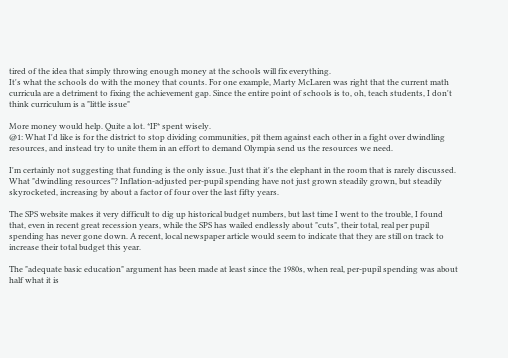tired of the idea that simply throwing enough money at the schools will fix everything.
It's what the schools do with the money that counts. For one example, Marty McLaren was right that the current math curricula are a detriment to fixing the achievement gap. Since the entire point of schools is to, oh, teach students, I don't think curriculum is a "little issue"

More money would help. Quite a lot. *IF* spent wisely.
@1: What I'd like is for the district to stop dividing communities, pit them against each other in a fight over dwindling resources, and instead try to unite them in an effort to demand Olympia send us the resources we need.

I'm certainly not suggesting that funding is the only issue. Just that it's the elephant in the room that is rarely discussed.
What "dwindling resources"? Inflation-adjusted per-pupil spending have not just grown steadily grown, but steadily skyrocketed, increasing by about a factor of four over the last fifty years.

The SPS website makes it very difficult to dig up historical budget numbers, but last time I went to the trouble, I found that, even in recent great recession years, while the SPS has wailed endlessly about "cuts", their total, real per pupil spending has never gone down. A recent, local newspaper article would seem to indicate that they are still on track to increase their total budget this year.

The "adequate basic education" argument has been made at least since the 1980s, when real, per-pupil spending was about half what it is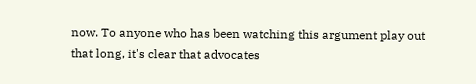now. To anyone who has been watching this argument play out that long, it's clear that advocates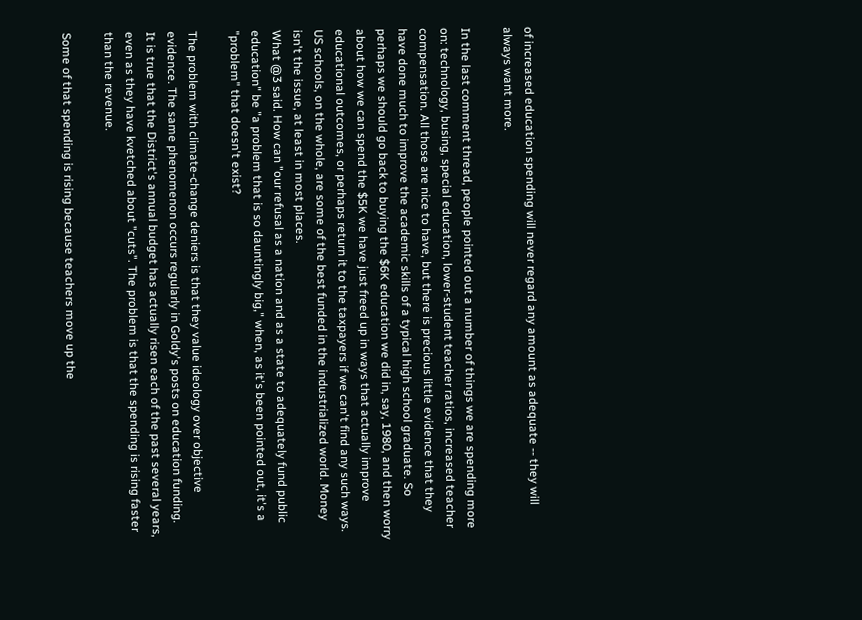of increased education spending will never regard any amount as adequate -- they will always want more.

In the last comment thread, people pointed out a number of things we are spending more on: technology, busing, special education, lower-student teacher ratios, increased teacher compensation. All those are nice to have, but there is precious little evidence that they have done much to improve the academic skills of a typical high school graduate. So perhaps we should go back to buying the $6K education we did in, say, 1980, and then worry about how we can spend the $5K we have just freed up in ways that actually improve educational outcomes, or perhaps return it to the taxpayers if we can't find any such ways.
US schools, on the whole, are some of the best funded in the industrialized world. Money isn't the issue, at least in most places.
What @3 said. How can "our refusal as a nation and as a state to adequately fund public education" be "a problem that is so dauntingly big," when, as it's been pointed out, it's a "problem" that doesn't exist?

The problem with climate-change deniers is that they value ideology over objective evidence. The same phenomenon occurs regularly in Goldy's posts on education funding.
It is true that the District's annual budget has actually risen each of the past several years, even as they have kvetched about "cuts". The problem is that the spending is rising faster than the revenue.

Some of that spending is rising because teachers move up the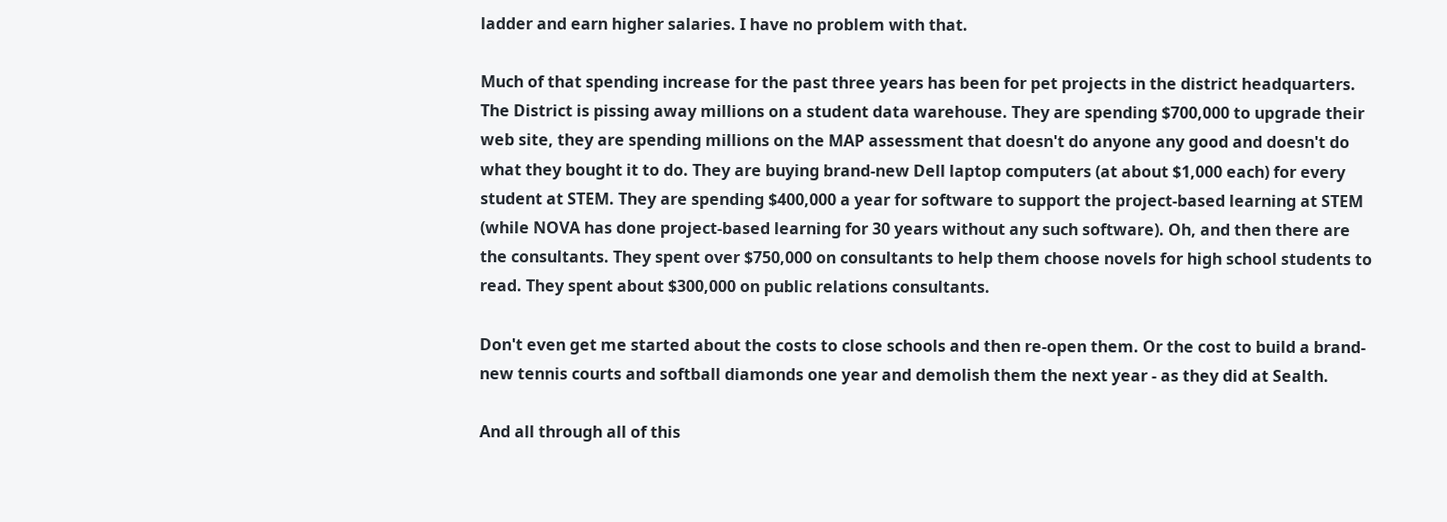ladder and earn higher salaries. I have no problem with that.

Much of that spending increase for the past three years has been for pet projects in the district headquarters. The District is pissing away millions on a student data warehouse. They are spending $700,000 to upgrade their web site, they are spending millions on the MAP assessment that doesn't do anyone any good and doesn't do what they bought it to do. They are buying brand-new Dell laptop computers (at about $1,000 each) for every student at STEM. They are spending $400,000 a year for software to support the project-based learning at STEM (while NOVA has done project-based learning for 30 years without any such software). Oh, and then there are the consultants. They spent over $750,000 on consultants to help them choose novels for high school students to read. They spent about $300,000 on public relations consultants.

Don't even get me started about the costs to close schools and then re-open them. Or the cost to build a brand-new tennis courts and softball diamonds one year and demolish them the next year - as they did at Sealth.

And all through all of this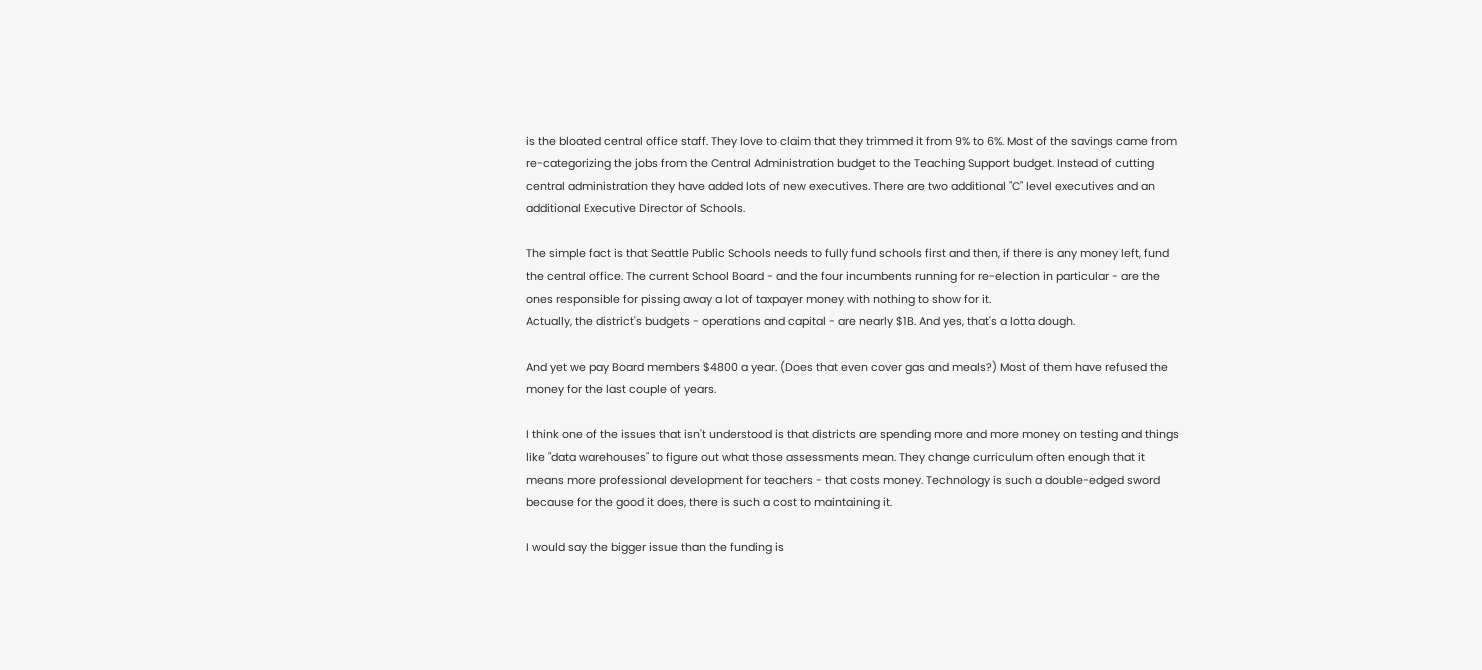is the bloated central office staff. They love to claim that they trimmed it from 9% to 6%. Most of the savings came from re-categorizing the jobs from the Central Administration budget to the Teaching Support budget. Instead of cutting central administration they have added lots of new executives. There are two additional "C" level executives and an additional Executive Director of Schools.

The simple fact is that Seattle Public Schools needs to fully fund schools first and then, if there is any money left, fund the central office. The current School Board - and the four incumbents running for re-election in particular - are the ones responsible for pissing away a lot of taxpayer money with nothing to show for it.
Actually, the district's budgets - operations and capital - are nearly $1B. And yes, that's a lotta dough.

And yet we pay Board members $4800 a year. (Does that even cover gas and meals?) Most of them have refused the money for the last couple of years.

I think one of the issues that isn't understood is that districts are spending more and more money on testing and things like "data warehouses" to figure out what those assessments mean. They change curriculum often enough that it means more professional development for teachers - that costs money. Technology is such a double-edged sword because for the good it does, there is such a cost to maintaining it.

I would say the bigger issue than the funding is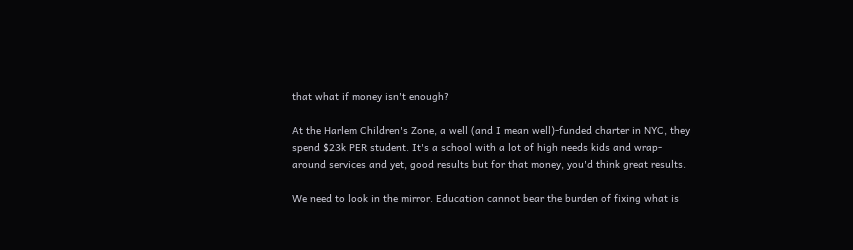that what if money isn't enough?

At the Harlem Children's Zone, a well (and I mean well)-funded charter in NYC, they spend $23k PER student. It's a school with a lot of high needs kids and wrap-around services and yet, good results but for that money, you'd think great results.

We need to look in the mirror. Education cannot bear the burden of fixing what is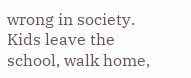wrong in society. Kids leave the school, walk home,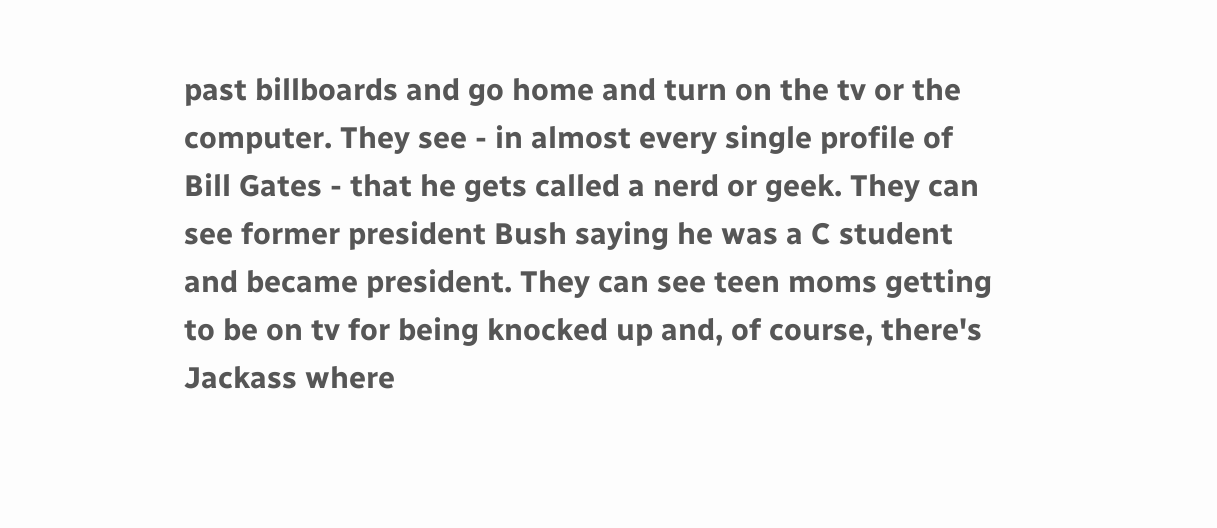past billboards and go home and turn on the tv or the computer. They see - in almost every single profile of Bill Gates - that he gets called a nerd or geek. They can see former president Bush saying he was a C student and became president. They can see teen moms getting to be on tv for being knocked up and, of course, there's Jackass where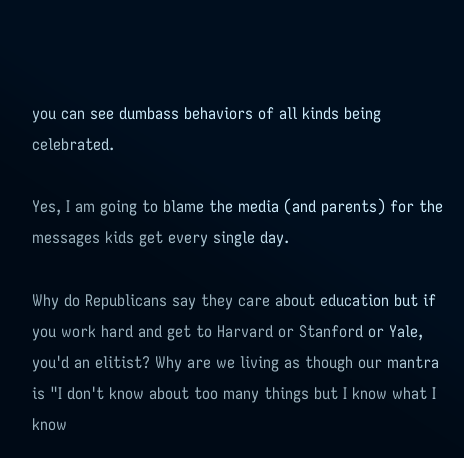you can see dumbass behaviors of all kinds being celebrated.

Yes, I am going to blame the media (and parents) for the messages kids get every single day.

Why do Republicans say they care about education but if you work hard and get to Harvard or Stanford or Yale, you'd an elitist? Why are we living as though our mantra is "I don't know about too many things but I know what I know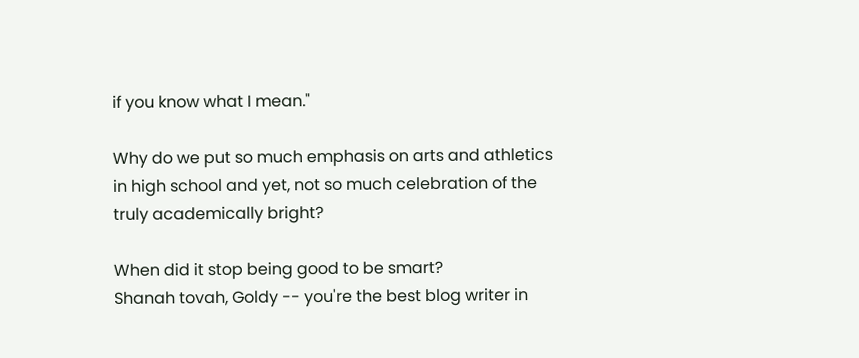if you know what I mean."

Why do we put so much emphasis on arts and athletics in high school and yet, not so much celebration of the truly academically bright?

When did it stop being good to be smart?
Shanah tovah, Goldy -- you're the best blog writer in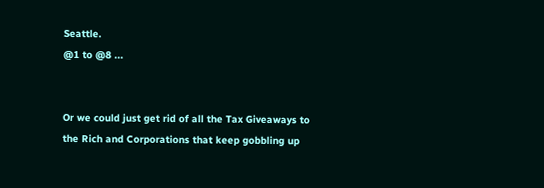Seattle.
@1 to @8 ...


Or we could just get rid of all the Tax Giveaways to the Rich and Corporations that keep gobbling up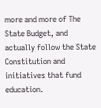more and more of The State Budget, and actually follow the State Constitution and initiatives that fund education.